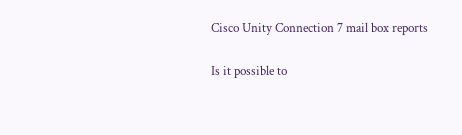Cisco Unity Connection 7 mail box reports

Is it possible to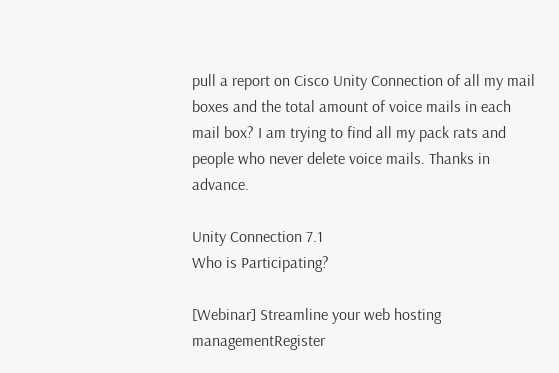pull a report on Cisco Unity Connection of all my mail boxes and the total amount of voice mails in each  mail box? I am trying to find all my pack rats and people who never delete voice mails. Thanks in advance.

Unity Connection 7.1
Who is Participating?

[Webinar] Streamline your web hosting managementRegister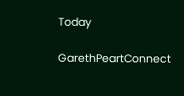Today

GarethPeartConnect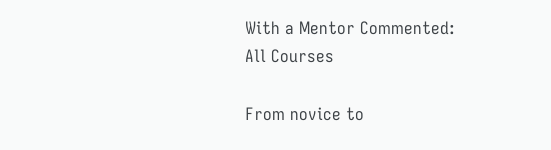With a Mentor Commented:
All Courses

From novice to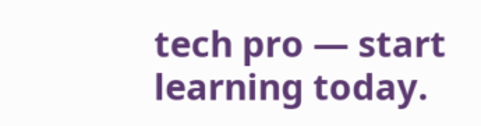tech pro — start learning today.